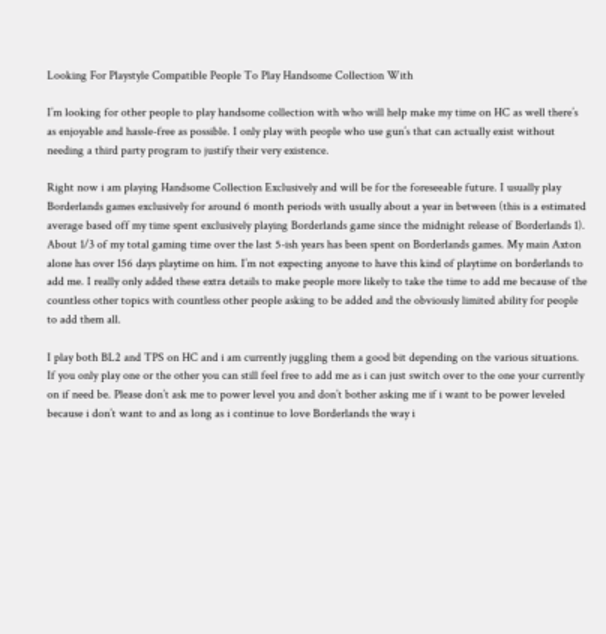Looking For Playstyle Compatible People To Play Handsome Collection With

I’m looking for other people to play handsome collection with who will help make my time on HC as well there’s as enjoyable and hassle-free as possible. I only play with people who use gun’s that can actually exist without needing a third party program to justify their very existence.

Right now i am playing Handsome Collection Exclusively and will be for the foreseeable future. I usually play Borderlands games exclusively for around 6 month periods with usually about a year in between (this is a estimated average based off my time spent exclusively playing Borderlands game since the midnight release of Borderlands 1). About 1/3 of my total gaming time over the last 5-ish years has been spent on Borderlands games. My main Axton alone has over 156 days playtime on him. I’m not expecting anyone to have this kind of playtime on borderlands to add me. I really only added these extra details to make people more likely to take the time to add me because of the countless other topics with countless other people asking to be added and the obviously limited ability for people to add them all.

I play both BL2 and TPS on HC and i am currently juggling them a good bit depending on the various situations. If you only play one or the other you can still feel free to add me as i can just switch over to the one your currently on if need be. Please don’t ask me to power level you and don’t bother asking me if i want to be power leveled because i don’t want to and as long as i continue to love Borderlands the way i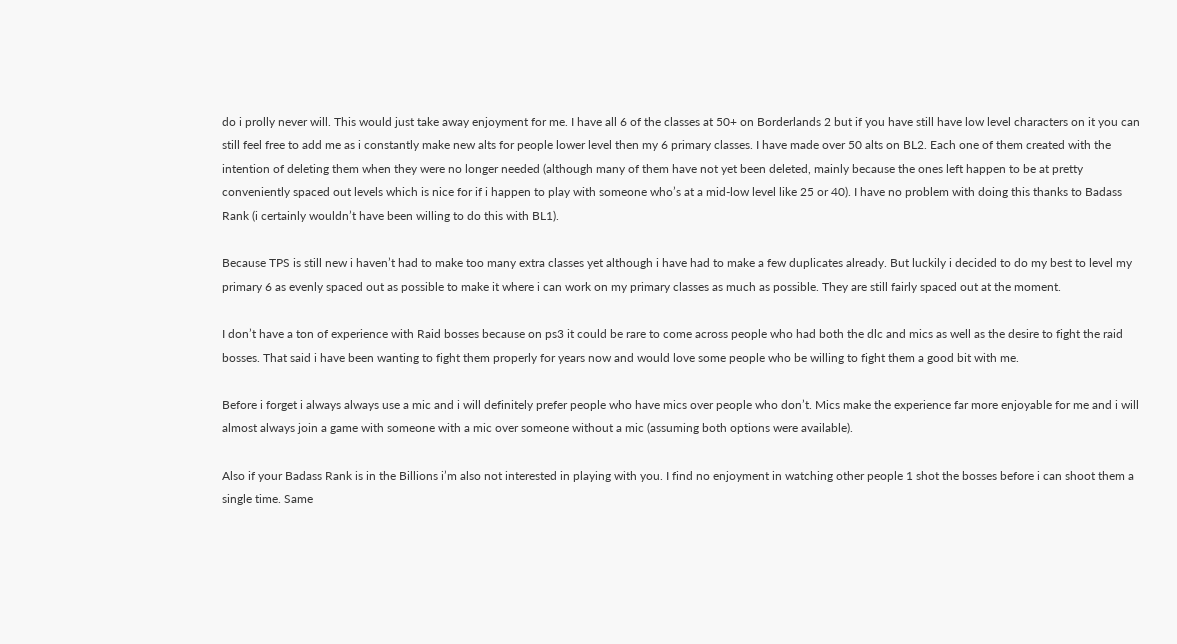do i prolly never will. This would just take away enjoyment for me. I have all 6 of the classes at 50+ on Borderlands 2 but if you have still have low level characters on it you can still feel free to add me as i constantly make new alts for people lower level then my 6 primary classes. I have made over 50 alts on BL2. Each one of them created with the intention of deleting them when they were no longer needed (although many of them have not yet been deleted, mainly because the ones left happen to be at pretty conveniently spaced out levels which is nice for if i happen to play with someone who’s at a mid-low level like 25 or 40). I have no problem with doing this thanks to Badass Rank (i certainly wouldn’t have been willing to do this with BL1).

Because TPS is still new i haven’t had to make too many extra classes yet although i have had to make a few duplicates already. But luckily i decided to do my best to level my primary 6 as evenly spaced out as possible to make it where i can work on my primary classes as much as possible. They are still fairly spaced out at the moment.

I don’t have a ton of experience with Raid bosses because on ps3 it could be rare to come across people who had both the dlc and mics as well as the desire to fight the raid bosses. That said i have been wanting to fight them properly for years now and would love some people who be willing to fight them a good bit with me.

Before i forget i always always use a mic and i will definitely prefer people who have mics over people who don’t. Mics make the experience far more enjoyable for me and i will almost always join a game with someone with a mic over someone without a mic (assuming both options were available).

Also if your Badass Rank is in the Billions i’m also not interested in playing with you. I find no enjoyment in watching other people 1 shot the bosses before i can shoot them a single time. Same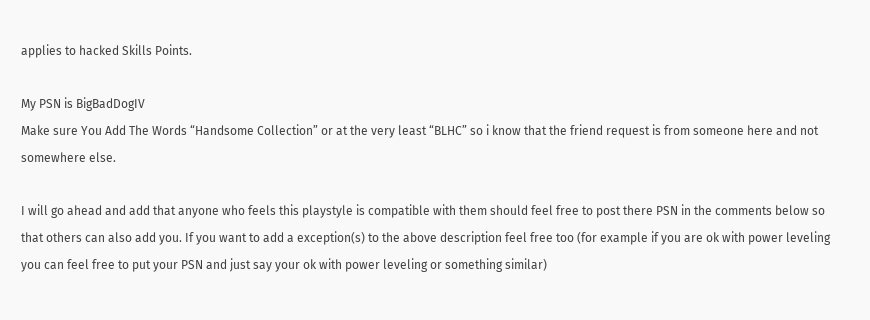applies to hacked Skills Points.

My PSN is BigBadDogIV
Make sure You Add The Words “Handsome Collection” or at the very least “BLHC” so i know that the friend request is from someone here and not somewhere else.

I will go ahead and add that anyone who feels this playstyle is compatible with them should feel free to post there PSN in the comments below so that others can also add you. If you want to add a exception(s) to the above description feel free too (for example if you are ok with power leveling you can feel free to put your PSN and just say your ok with power leveling or something similar)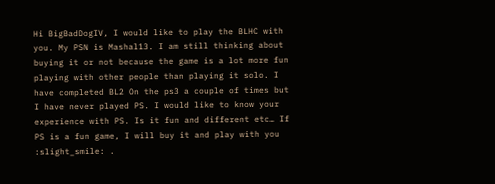Hi BigBadDogIV, I would like to play the BLHC with you. My PSN is Mashal13. I am still thinking about buying it or not because the game is a lot more fun playing with other people than playing it solo. I have completed BL2 On the ps3 a couple of times but I have never played PS. I would like to know your experience with PS. Is it fun and different etc… If PS is a fun game, I will buy it and play with you :slight_smile: .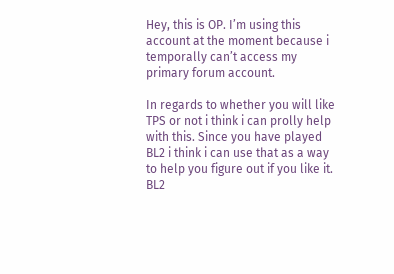Hey, this is OP. I’m using this account at the moment because i temporally can’t access my primary forum account.

In regards to whether you will like TPS or not i think i can prolly help with this. Since you have played BL2 i think i can use that as a way to help you figure out if you like it. BL2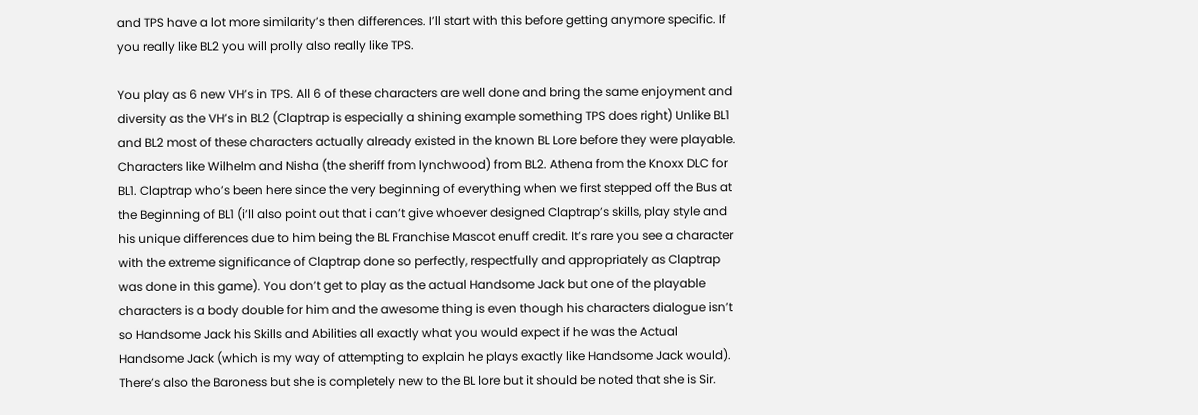and TPS have a lot more similarity’s then differences. I’ll start with this before getting anymore specific. If you really like BL2 you will prolly also really like TPS.

You play as 6 new VH’s in TPS. All 6 of these characters are well done and bring the same enjoyment and diversity as the VH’s in BL2 (Claptrap is especially a shining example something TPS does right) Unlike BL1 and BL2 most of these characters actually already existed in the known BL Lore before they were playable. Characters like Wilhelm and Nisha (the sheriff from lynchwood) from BL2. Athena from the Knoxx DLC for BL1. Claptrap who’s been here since the very beginning of everything when we first stepped off the Bus at the Beginning of BL1 (i’ll also point out that i can’t give whoever designed Claptrap’s skills, play style and his unique differences due to him being the BL Franchise Mascot enuff credit. It’s rare you see a character with the extreme significance of Claptrap done so perfectly, respectfully and appropriately as Claptrap was done in this game). You don’t get to play as the actual Handsome Jack but one of the playable characters is a body double for him and the awesome thing is even though his characters dialogue isn’t so Handsome Jack his Skills and Abilities all exactly what you would expect if he was the Actual Handsome Jack (which is my way of attempting to explain he plays exactly like Handsome Jack would). There’s also the Baroness but she is completely new to the BL lore but it should be noted that she is Sir.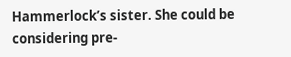Hammerlock’s sister. She could be considering pre-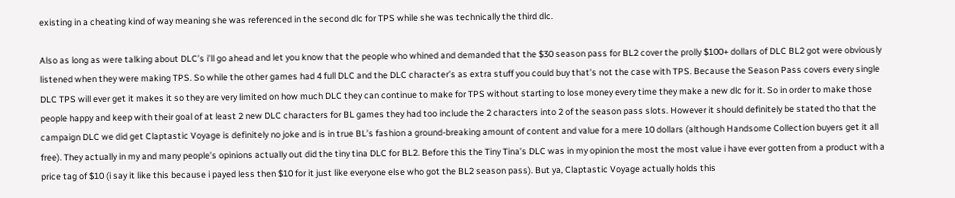existing in a cheating kind of way meaning she was referenced in the second dlc for TPS while she was technically the third dlc.

Also as long as were talking about DLC’s i’ll go ahead and let you know that the people who whined and demanded that the $30 season pass for BL2 cover the prolly $100+ dollars of DLC BL2 got were obviously listened when they were making TPS. So while the other games had 4 full DLC and the DLC character’s as extra stuff you could buy that’s not the case with TPS. Because the Season Pass covers every single DLC TPS will ever get it makes it so they are very limited on how much DLC they can continue to make for TPS without starting to lose money every time they make a new dlc for it. So in order to make those people happy and keep with their goal of at least 2 new DLC characters for BL games they had too include the 2 characters into 2 of the season pass slots. However it should definitely be stated tho that the campaign DLC we did get Claptastic Voyage is definitely no joke and is in true BL’s fashion a ground-breaking amount of content and value for a mere 10 dollars (although Handsome Collection buyers get it all free). They actually in my and many people’s opinions actually out did the tiny tina DLC for BL2. Before this the Tiny Tina’s DLC was in my opinion the most the most value i have ever gotten from a product with a price tag of $10 (i say it like this because i payed less then $10 for it just like everyone else who got the BL2 season pass). But ya, Claptastic Voyage actually holds this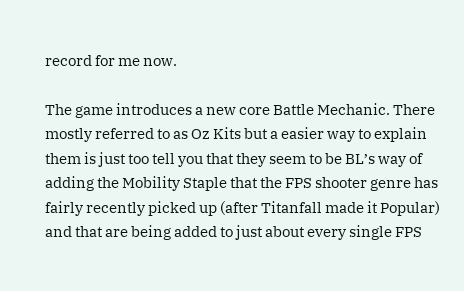record for me now.

The game introduces a new core Battle Mechanic. There mostly referred to as Oz Kits but a easier way to explain them is just too tell you that they seem to be BL’s way of adding the Mobility Staple that the FPS shooter genre has fairly recently picked up (after Titanfall made it Popular) and that are being added to just about every single FPS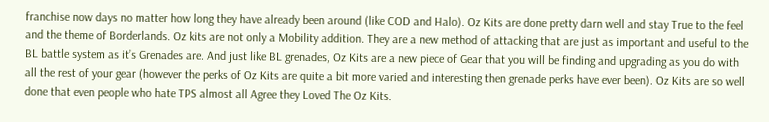franchise now days no matter how long they have already been around (like COD and Halo). Oz Kits are done pretty darn well and stay True to the feel and the theme of Borderlands. Oz kits are not only a Mobility addition. They are a new method of attacking that are just as important and useful to the BL battle system as it’s Grenades are. And just like BL grenades, Oz Kits are a new piece of Gear that you will be finding and upgrading as you do with all the rest of your gear (however the perks of Oz Kits are quite a bit more varied and interesting then grenade perks have ever been). Oz Kits are so well done that even people who hate TPS almost all Agree they Loved The Oz Kits.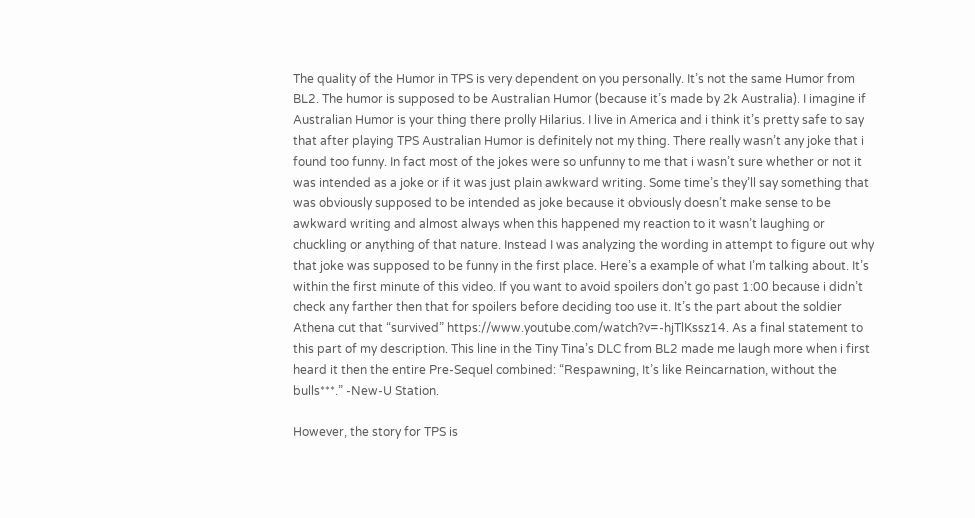The quality of the Humor in TPS is very dependent on you personally. It’s not the same Humor from BL2. The humor is supposed to be Australian Humor (because it’s made by 2k Australia). I imagine if Australian Humor is your thing there prolly Hilarius. I live in America and i think it’s pretty safe to say that after playing TPS Australian Humor is definitely not my thing. There really wasn’t any joke that i found too funny. In fact most of the jokes were so unfunny to me that i wasn’t sure whether or not it was intended as a joke or if it was just plain awkward writing. Some time’s they’ll say something that was obviously supposed to be intended as joke because it obviously doesn’t make sense to be awkward writing and almost always when this happened my reaction to it wasn’t laughing or chuckling or anything of that nature. Instead I was analyzing the wording in attempt to figure out why that joke was supposed to be funny in the first place. Here’s a example of what I’m talking about. It’s within the first minute of this video. If you want to avoid spoilers don’t go past 1:00 because i didn’t check any farther then that for spoilers before deciding too use it. It’s the part about the soldier Athena cut that “survived” https://www.youtube.com/watch?v=-hjTlKssz14. As a final statement to this part of my description. This line in the Tiny Tina’s DLC from BL2 made me laugh more when i first heard it then the entire Pre-Sequel combined: “Respawning, It’s like Reincarnation, without the bulls***.” -New-U Station.

However, the story for TPS is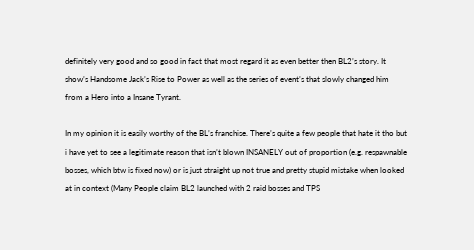definitely very good and so good in fact that most regard it as even better then BL2’s story. It show’s Handsome Jack’s Rise to Power as well as the series of event’s that slowly changed him from a Hero into a Insane Tyrant.

In my opinion it is easily worthy of the BL’s franchise. There’s quite a few people that hate it tho but i have yet to see a legitimate reason that isn’t blown INSANELY out of proportion (e.g. respawnable bosses, which btw is fixed now) or is just straight up not true and pretty stupid mistake when looked at in context (Many People claim BL2 launched with 2 raid bosses and TPS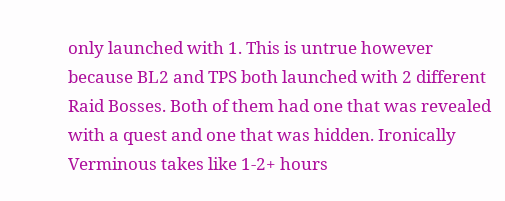only launched with 1. This is untrue however because BL2 and TPS both launched with 2 different Raid Bosses. Both of them had one that was revealed with a quest and one that was hidden. Ironically Verminous takes like 1-2+ hours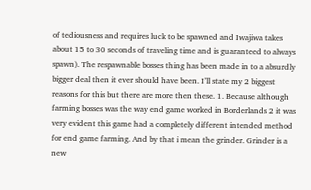of tediousness and requires luck to be spawned and Iwajiwa takes about 15 to 30 seconds of traveling time and is guaranteed to always spawn). The respawnable bosses thing has been made in to a absurdly bigger deal then it ever should have been. I’ll state my 2 biggest reasons for this but there are more then these. 1. Because although farming bosses was the way end game worked in Borderlands 2 it was very evident this game had a completely different intended method for end game farming. And by that i mean the grinder. Grinder is a new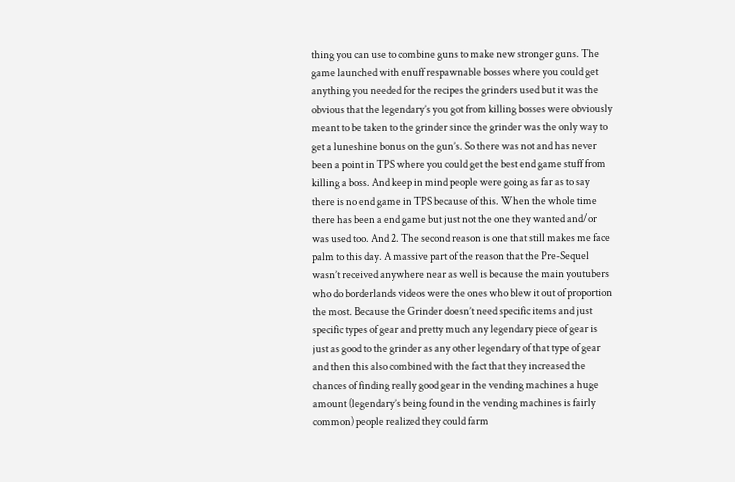thing you can use to combine guns to make new stronger guns. The game launched with enuff respawnable bosses where you could get anything you needed for the recipes the grinders used but it was the obvious that the legendary’s you got from killing bosses were obviously meant to be taken to the grinder since the grinder was the only way to get a luneshine bonus on the gun’s. So there was not and has never been a point in TPS where you could get the best end game stuff from killing a boss. And keep in mind people were going as far as to say there is no end game in TPS because of this. When the whole time there has been a end game but just not the one they wanted and/or was used too. And 2. The second reason is one that still makes me face palm to this day. A massive part of the reason that the Pre-Sequel wasn’t received anywhere near as well is because the main youtubers who do borderlands videos were the ones who blew it out of proportion the most. Because the Grinder doesn’t need specific items and just specific types of gear and pretty much any legendary piece of gear is just as good to the grinder as any other legendary of that type of gear and then this also combined with the fact that they increased the chances of finding really good gear in the vending machines a huge amount (legendary’s being found in the vending machines is fairly common) people realized they could farm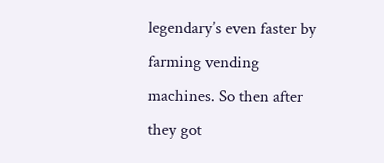legendary’s even faster by farming vending machines. So then after they got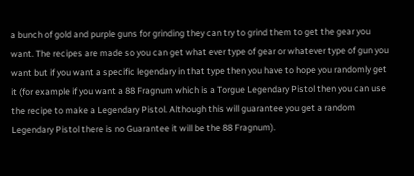a bunch of gold and purple guns for grinding they can try to grind them to get the gear you want. The recipes are made so you can get what ever type of gear or whatever type of gun you want but if you want a specific legendary in that type then you have to hope you randomly get it (for example if you want a 88 Fragnum which is a Torgue Legendary Pistol then you can use the recipe to make a Legendary Pistol. Although this will guarantee you get a random Legendary Pistol there is no Guarantee it will be the 88 Fragnum).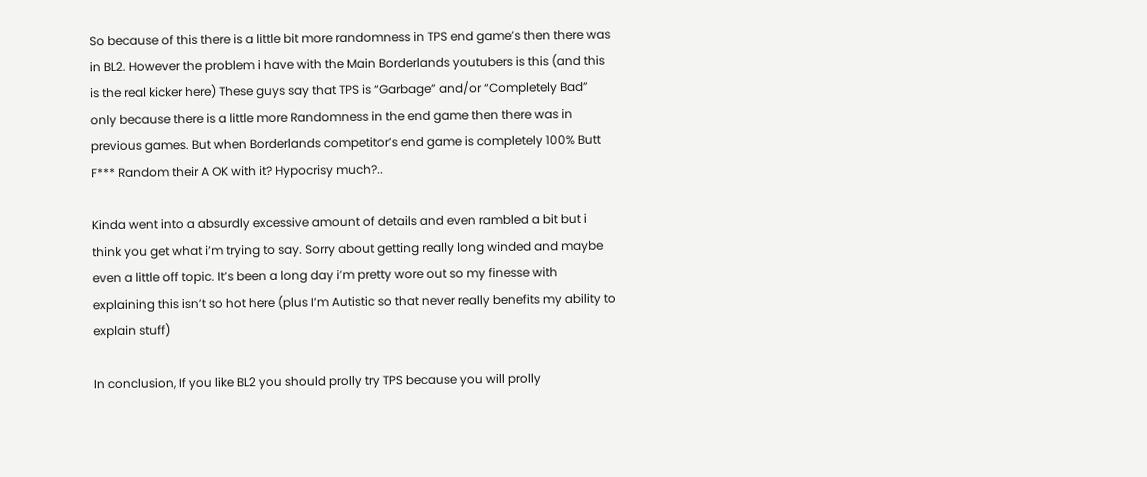So because of this there is a little bit more randomness in TPS end game’s then there was in BL2. However the problem i have with the Main Borderlands youtubers is this (and this is the real kicker here) These guys say that TPS is “Garbage” and/or “Completely Bad” only because there is a little more Randomness in the end game then there was in previous games. But when Borderlands competitor’s end game is completely 100% Butt F*** Random their A OK with it? Hypocrisy much?..

Kinda went into a absurdly excessive amount of details and even rambled a bit but i think you get what i’m trying to say. Sorry about getting really long winded and maybe even a little off topic. It’s been a long day i’m pretty wore out so my finesse with explaining this isn’t so hot here (plus I’m Autistic so that never really benefits my ability to explain stuff)

In conclusion, If you like BL2 you should prolly try TPS because you will prolly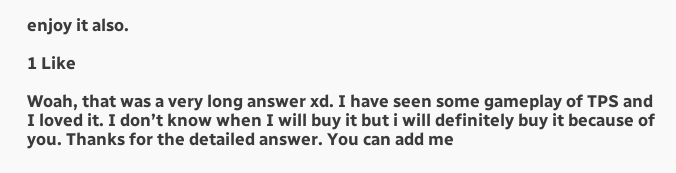enjoy it also.

1 Like

Woah, that was a very long answer xd. I have seen some gameplay of TPS and I loved it. I don’t know when I will buy it but i will definitely buy it because of you. Thanks for the detailed answer. You can add me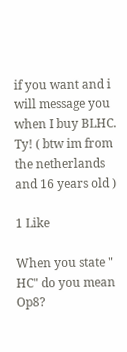if you want and i will message you when I buy BLHC. Ty! ( btw im from the netherlands and 16 years old )

1 Like

When you state " HC" do you mean Op8?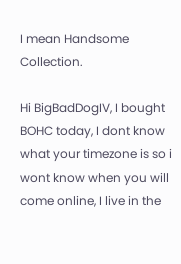I mean Handsome Collection.

Hi BigBadDogIV, I bought BOHC today, I dont know what your timezone is so i wont know when you will come online, I live in the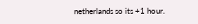netherlands so its +1 hour.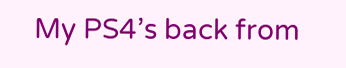My PS4’s back from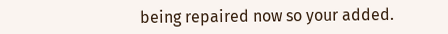being repaired now so your added.